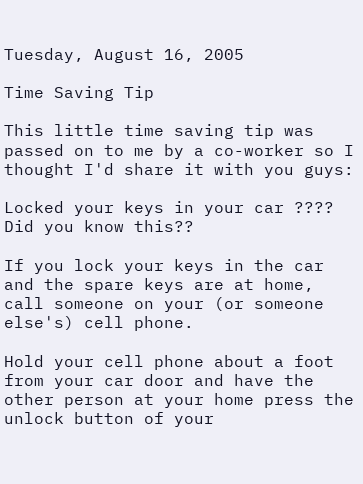Tuesday, August 16, 2005

Time Saving Tip

This little time saving tip was passed on to me by a co-worker so I thought I'd share it with you guys:

Locked your keys in your car ???? Did you know this??

If you lock your keys in the car and the spare keys are at home, call someone on your (or someone else's) cell phone.

Hold your cell phone about a foot from your car door and have the other person at your home press the unlock button of your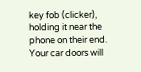key fob (clicker), holding it near the phone on their end. Your car doors will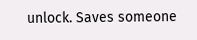unlock. Saves someone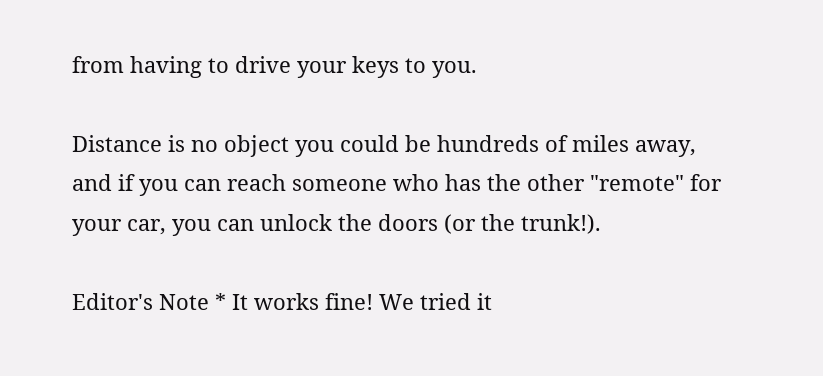from having to drive your keys to you.

Distance is no object you could be hundreds of miles away, and if you can reach someone who has the other "remote" for your car, you can unlock the doors (or the trunk!).

Editor's Note * It works fine! We tried it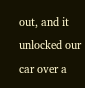out, and it unlocked our car over a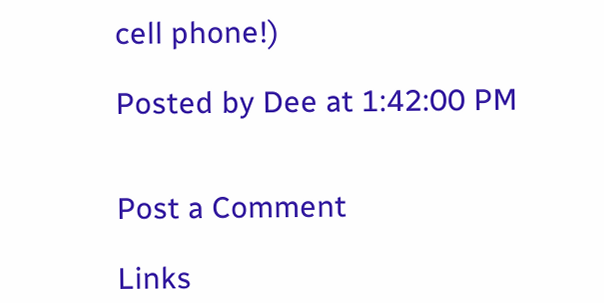cell phone!)

Posted by Dee at 1:42:00 PM


Post a Comment

Links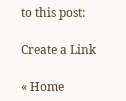to this post:

Create a Link

« Home